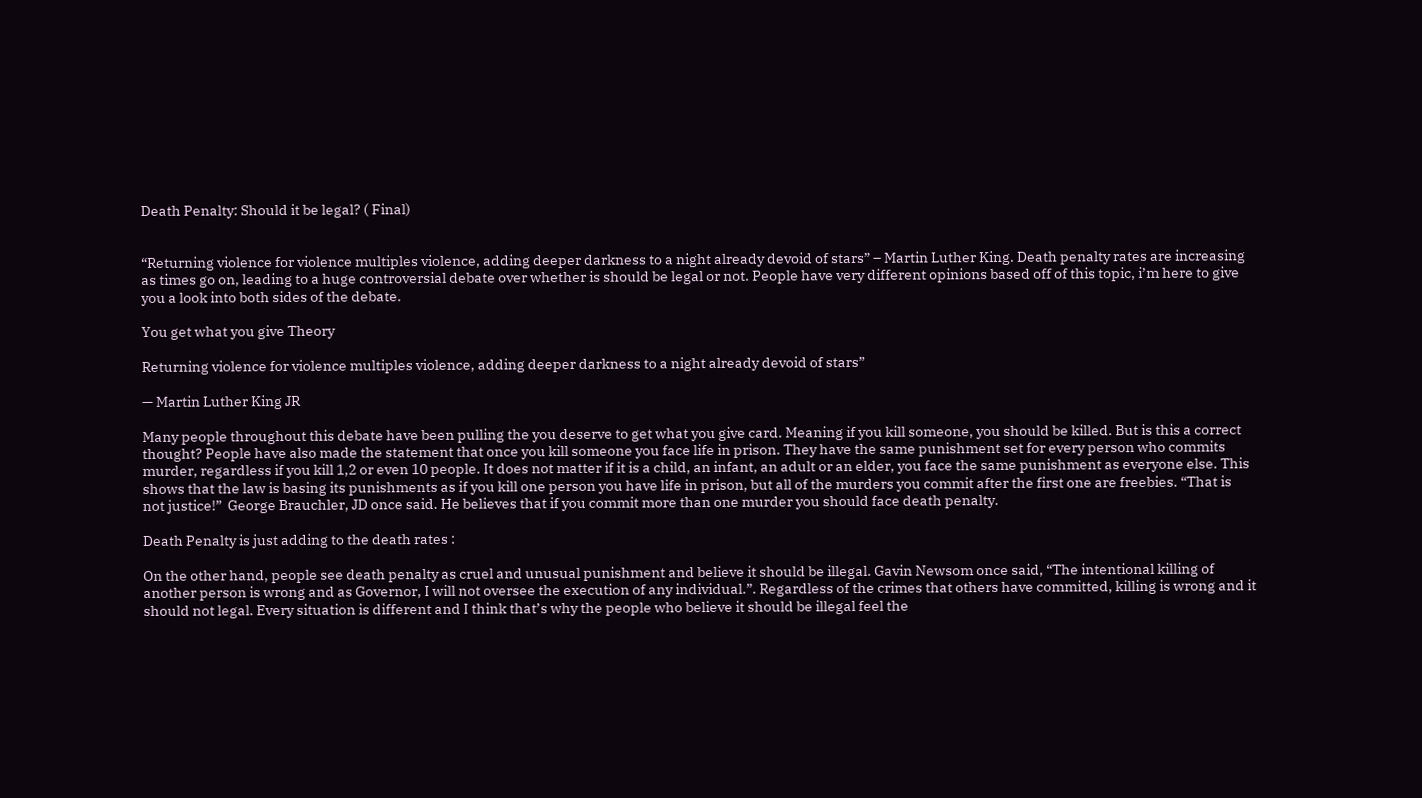Death Penalty: Should it be legal? ( Final)


“Returning violence for violence multiples violence, adding deeper darkness to a night already devoid of stars” – Martin Luther King. Death penalty rates are increasing as times go on, leading to a huge controversial debate over whether is should be legal or not. People have very different opinions based off of this topic, i’m here to give you a look into both sides of the debate.

You get what you give Theory

Returning violence for violence multiples violence, adding deeper darkness to a night already devoid of stars”

— Martin Luther King JR

Many people throughout this debate have been pulling the you deserve to get what you give card. Meaning if you kill someone, you should be killed. But is this a correct thought? People have also made the statement that once you kill someone you face life in prison. They have the same punishment set for every person who commits murder, regardless if you kill 1,2 or even 10 people. It does not matter if it is a child, an infant, an adult or an elder, you face the same punishment as everyone else. This shows that the law is basing its punishments as if you kill one person you have life in prison, but all of the murders you commit after the first one are freebies. “That is not justice!”  George Brauchler, JD once said. He believes that if you commit more than one murder you should face death penalty.

Death Penalty is just adding to the death rates :

On the other hand, people see death penalty as cruel and unusual punishment and believe it should be illegal. Gavin Newsom once said, “The intentional killing of another person is wrong and as Governor, I will not oversee the execution of any individual.”. Regardless of the crimes that others have committed, killing is wrong and it should not legal. Every situation is different and I think that’s why the people who believe it should be illegal feel the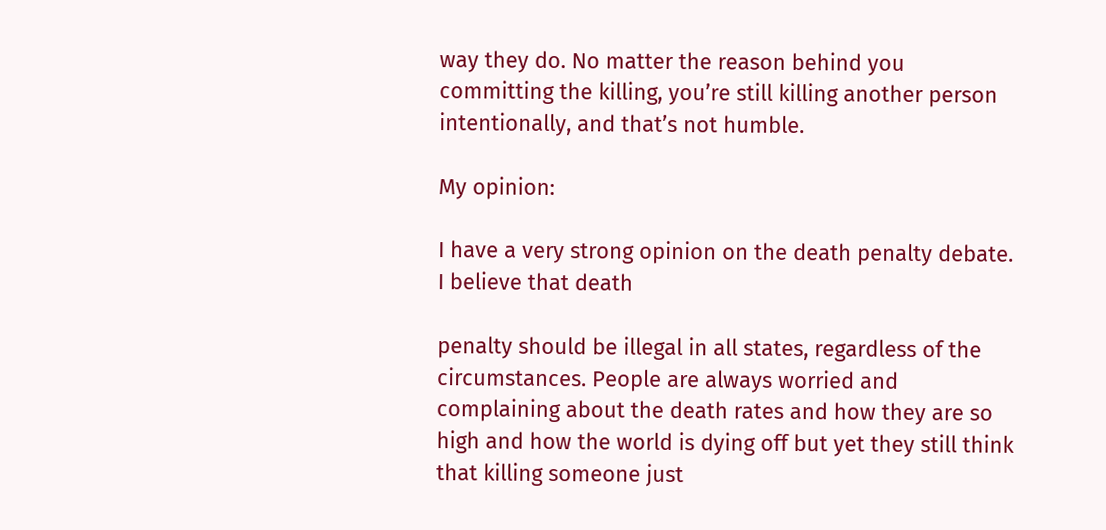way they do. No matter the reason behind you committing the killing, you’re still killing another person intentionally, and that’s not humble.

My opinion:

I have a very strong opinion on the death penalty debate. I believe that death

penalty should be illegal in all states, regardless of the circumstances. People are always worried and complaining about the death rates and how they are so high and how the world is dying off but yet they still think that killing someone just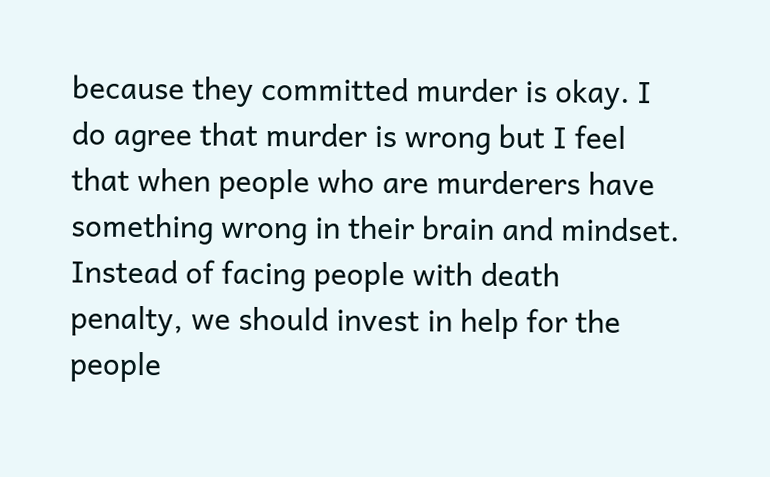because they committed murder is okay. I do agree that murder is wrong but I feel that when people who are murderers have something wrong in their brain and mindset. Instead of facing people with death penalty, we should invest in help for the people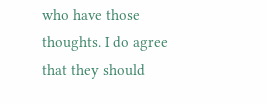who have those thoughts. I do agree that they should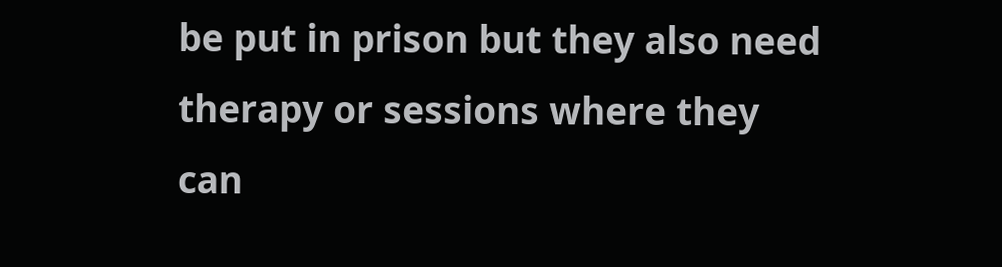be put in prison but they also need therapy or sessions where they can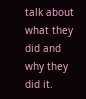talk about what they did and why they did it.